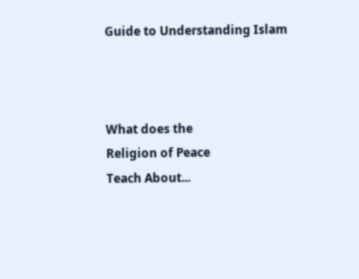Guide to Understanding Islam



What does the
Religion of Peace
Teach About...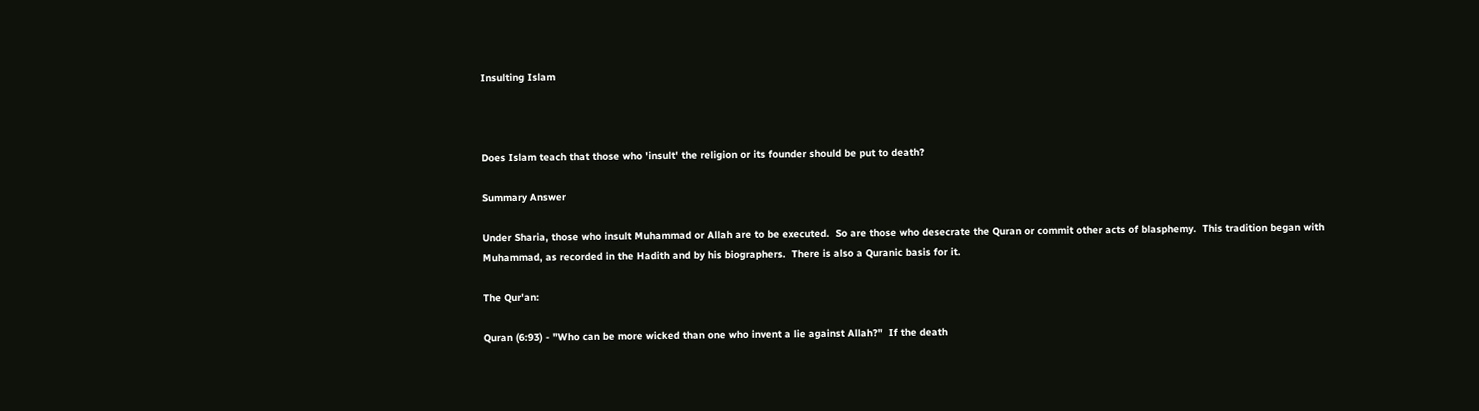Insulting Islam



Does Islam teach that those who 'insult' the religion or its founder should be put to death?

Summary Answer

Under Sharia, those who insult Muhammad or Allah are to be executed.  So are those who desecrate the Quran or commit other acts of blasphemy.  This tradition began with Muhammad, as recorded in the Hadith and by his biographers.  There is also a Quranic basis for it.

The Qur'an:

Quran (6:93) - "Who can be more wicked than one who invent a lie against Allah?"  If the death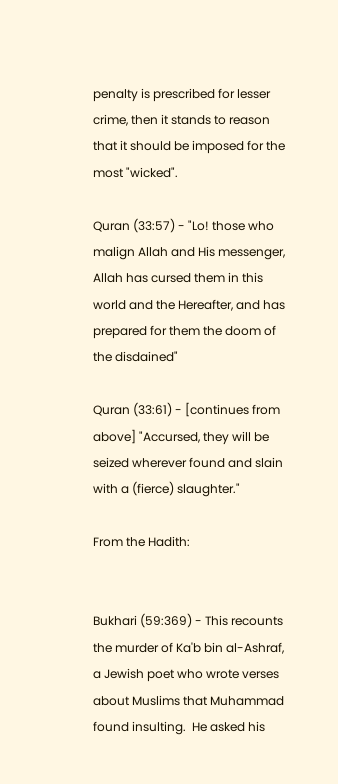penalty is prescribed for lesser crime, then it stands to reason that it should be imposed for the most "wicked".

Quran (33:57) - "Lo! those who malign Allah and His messenger, Allah has cursed them in this world and the Hereafter, and has prepared for them the doom of the disdained"

Quran (33:61) - [continues from above] "Accursed, they will be seized wherever found and slain with a (fierce) slaughter."

From the Hadith:


Bukhari (59:369) - This recounts the murder of Ka'b bin al-Ashraf, a Jewish poet who wrote verses about Muslims that Muhammad found insulting.  He asked his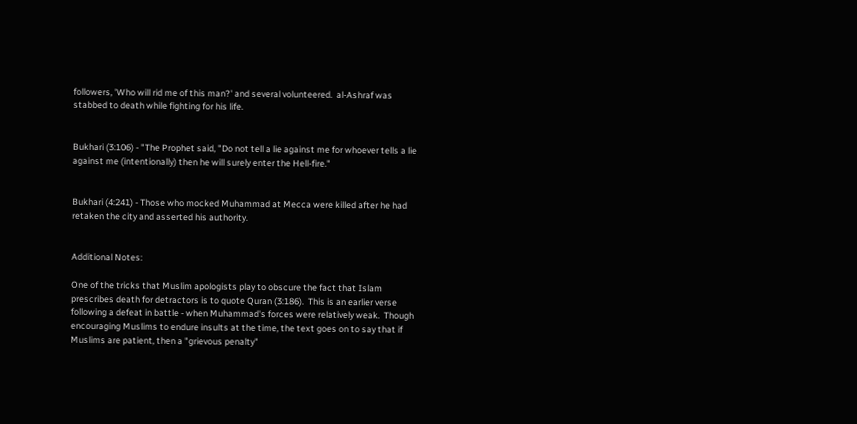followers, 'Who will rid me of this man?' and several volunteered.  al-Ashraf was stabbed to death while fighting for his life.


Bukhari (3:106) - "The Prophet said, "Do not tell a lie against me for whoever tells a lie against me (intentionally) then he will surely enter the Hell-fire."


Bukhari (4:241) - Those who mocked Muhammad at Mecca were killed after he had retaken the city and asserted his authority.


Additional Notes:

One of the tricks that Muslim apologists play to obscure the fact that Islam prescribes death for detractors is to quote Quran (3:186).  This is an earlier verse following a defeat in battle - when Muhammad's forces were relatively weak.  Though encouraging Muslims to endure insults at the time, the text goes on to say that if Muslims are patient, then a "grievous penalty"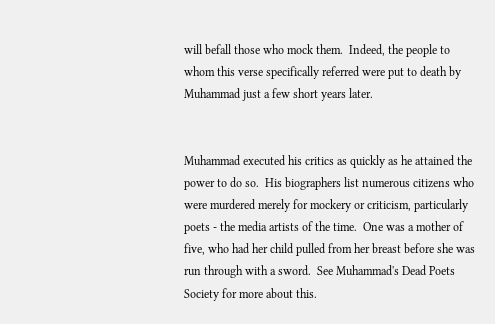will befall those who mock them.  Indeed, the people to whom this verse specifically referred were put to death by Muhammad just a few short years later.


Muhammad executed his critics as quickly as he attained the power to do so.  His biographers list numerous citizens who were murdered merely for mockery or criticism, particularly poets - the media artists of the time.  One was a mother of five, who had her child pulled from her breast before she was run through with a sword.  See Muhammad's Dead Poets Society for more about this.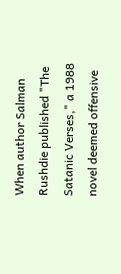When author Salman Rushdie published "The Satanic Verses," a 1988 novel deemed offensive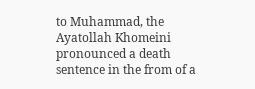to Muhammad, the Ayatollah Khomeini pronounced a death sentence in the from of a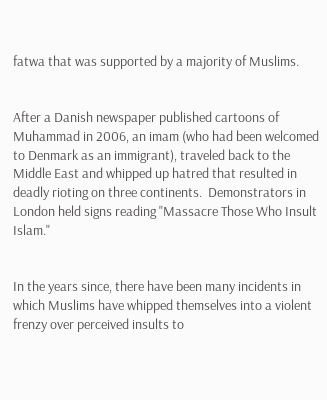fatwa that was supported by a majority of Muslims.


After a Danish newspaper published cartoons of Muhammad in 2006, an imam (who had been welcomed to Denmark as an immigrant), traveled back to the Middle East and whipped up hatred that resulted in deadly rioting on three continents.  Demonstrators in London held signs reading "Massacre Those Who Insult Islam."


In the years since, there have been many incidents in which Muslims have whipped themselves into a violent frenzy over perceived insults to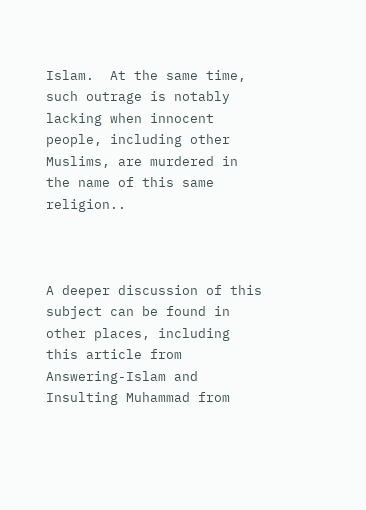Islam.  At the same time, such outrage is notably lacking when innocent people, including other Muslims, are murdered in the name of this same religion..



A deeper discussion of this subject can be found in other places, including this article from Answering-Islam and Insulting Muhammad from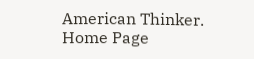American Thinker. Home Page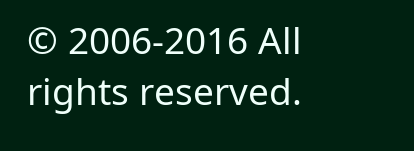© 2006-2016 All rights reserved.